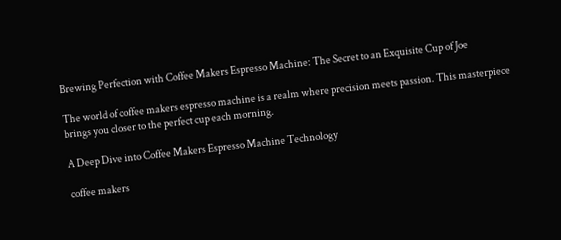Brewing Perfection with Coffee Makers Espresso Machine: The Secret to an Exquisite Cup of Joe

The world of coffee makers espresso machine is a realm where precision meets passion. This masterpiece brings you closer to the perfect cup each morning.

A Deep Dive into Coffee Makers Espresso Machine Technology

coffee makers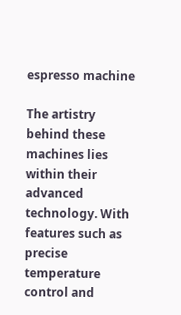espresso machine

The artistry behind these machines lies within their advanced technology. With features such as precise temperature control and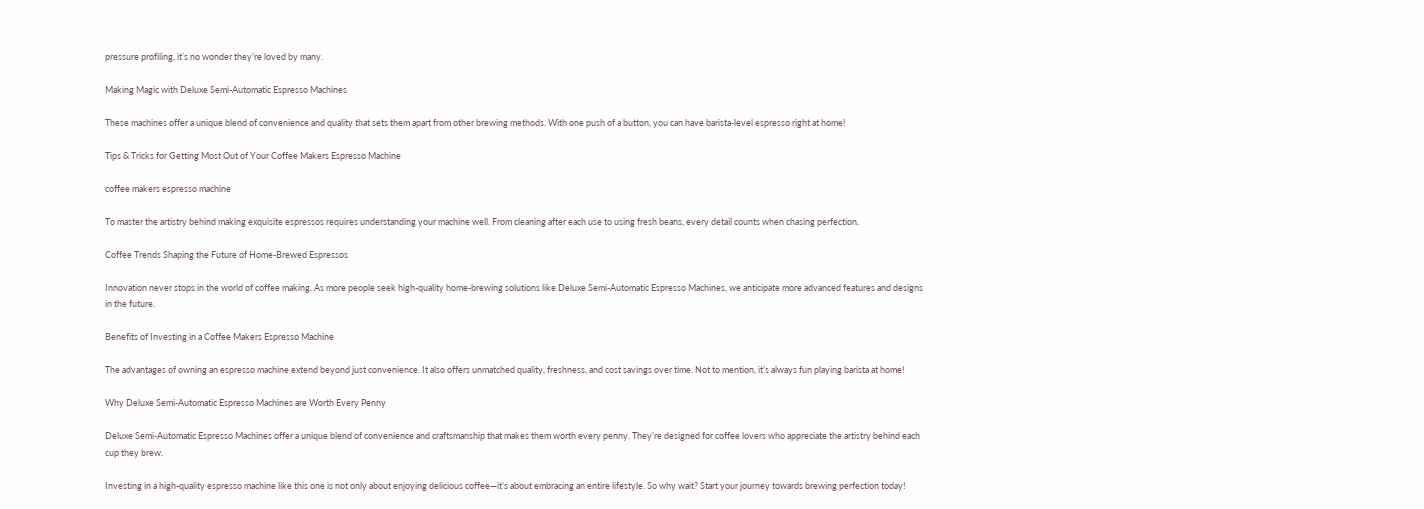pressure profiling, it’s no wonder they’re loved by many.

Making Magic with Deluxe Semi-Automatic Espresso Machines

These machines offer a unique blend of convenience and quality that sets them apart from other brewing methods. With one push of a button, you can have barista-level espresso right at home!

Tips & Tricks for Getting Most Out of Your Coffee Makers Espresso Machine

coffee makers espresso machine

To master the artistry behind making exquisite espressos requires understanding your machine well. From cleaning after each use to using fresh beans, every detail counts when chasing perfection.

Coffee Trends Shaping the Future of Home-Brewed Espressos

Innovation never stops in the world of coffee making. As more people seek high-quality home-brewing solutions like Deluxe Semi-Automatic Espresso Machines, we anticipate more advanced features and designs in the future.

Benefits of Investing in a Coffee Makers Espresso Machine

The advantages of owning an espresso machine extend beyond just convenience. It also offers unmatched quality, freshness, and cost savings over time. Not to mention, it’s always fun playing barista at home!

Why Deluxe Semi-Automatic Espresso Machines are Worth Every Penny

Deluxe Semi-Automatic Espresso Machines offer a unique blend of convenience and craftsmanship that makes them worth every penny. They’re designed for coffee lovers who appreciate the artistry behind each cup they brew.

Investing in a high-quality espresso machine like this one is not only about enjoying delicious coffee—it’s about embracing an entire lifestyle. So why wait? Start your journey towards brewing perfection today!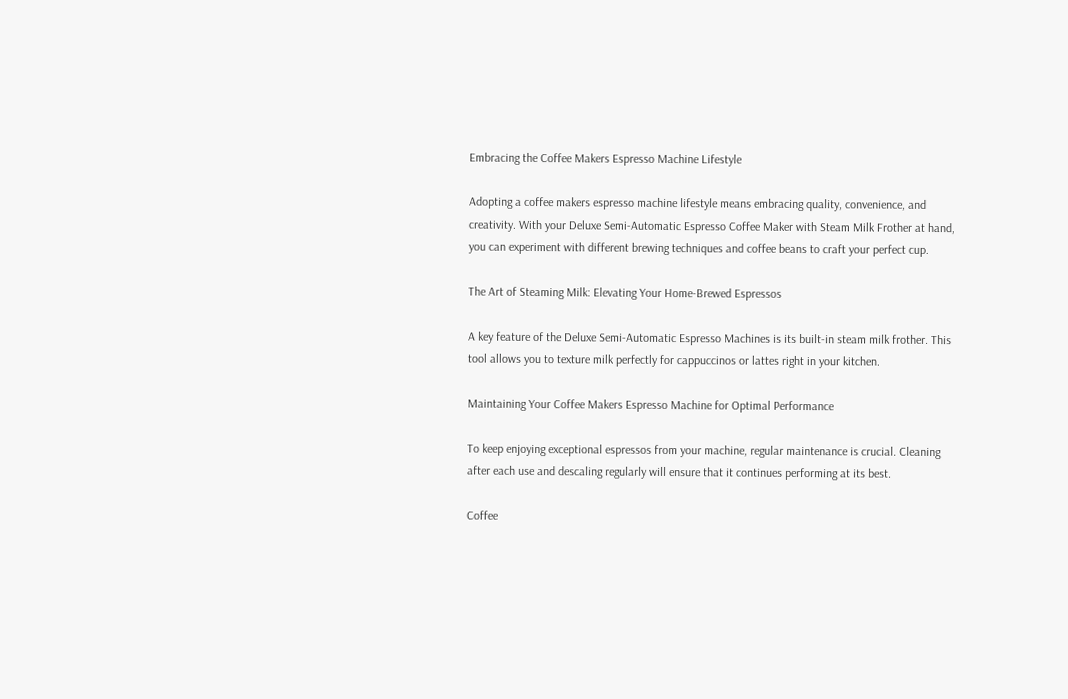Embracing the Coffee Makers Espresso Machine Lifestyle

Adopting a coffee makers espresso machine lifestyle means embracing quality, convenience, and creativity. With your Deluxe Semi-Automatic Espresso Coffee Maker with Steam Milk Frother at hand, you can experiment with different brewing techniques and coffee beans to craft your perfect cup.

The Art of Steaming Milk: Elevating Your Home-Brewed Espressos

A key feature of the Deluxe Semi-Automatic Espresso Machines is its built-in steam milk frother. This tool allows you to texture milk perfectly for cappuccinos or lattes right in your kitchen.

Maintaining Your Coffee Makers Espresso Machine for Optimal Performance

To keep enjoying exceptional espressos from your machine, regular maintenance is crucial. Cleaning after each use and descaling regularly will ensure that it continues performing at its best.

Coffee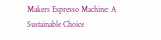Makers Espresso Machine: A Sustainable Choice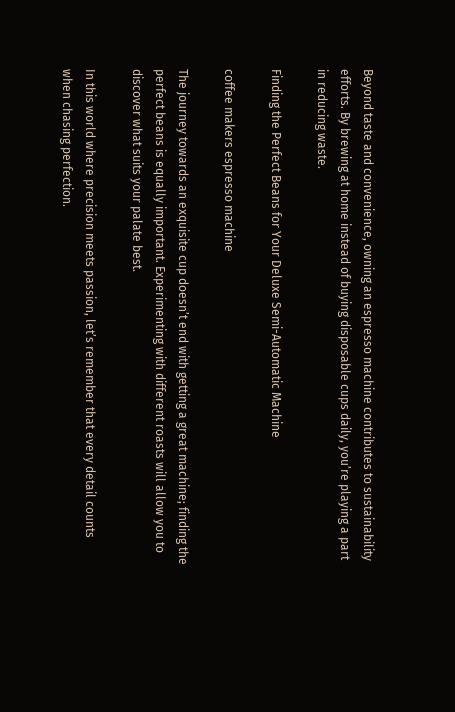Beyond taste and convenience, owning an espresso machine contributes to sustainability efforts. By brewing at home instead of buying disposable cups daily, you’re playing a part in reducing waste.

Finding the Perfect Beans for Your Deluxe Semi-Automatic Machine

coffee makers espresso machine

The journey towards an exquisite cup doesn’t end with getting a great machine; finding the perfect beans is equally important. Experimenting with different roasts will allow you to discover what suits your palate best.

In this world where precision meets passion, let’s remember that every detail counts when chasing perfection.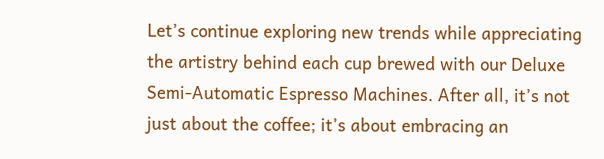Let’s continue exploring new trends while appreciating the artistry behind each cup brewed with our Deluxe Semi-Automatic Espresso Machines. After all, it’s not just about the coffee; it’s about embracing an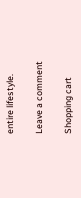entire lifestyle.

Leave a comment

Shopping cart